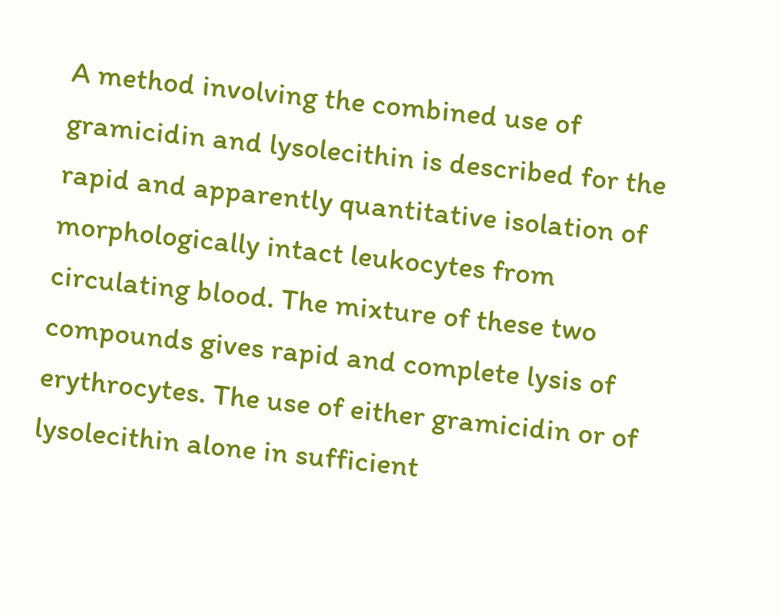A method involving the combined use of gramicidin and lysolecithin is described for the rapid and apparently quantitative isolation of morphologically intact leukocytes from circulating blood. The mixture of these two compounds gives rapid and complete lysis of erythrocytes. The use of either gramicidin or of lysolecithin alone in sufficient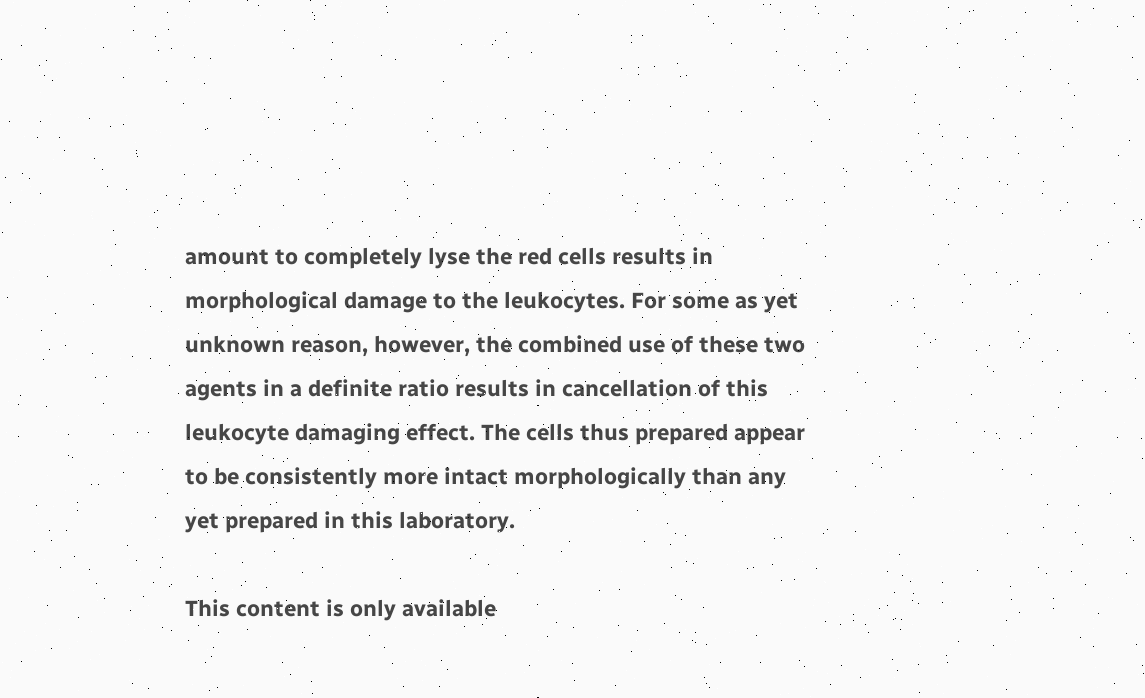amount to completely lyse the red cells results in morphological damage to the leukocytes. For some as yet unknown reason, however, the combined use of these two agents in a definite ratio results in cancellation of this leukocyte damaging effect. The cells thus prepared appear to be consistently more intact morphologically than any yet prepared in this laboratory.

This content is only available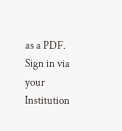as a PDF.
Sign in via your Institution